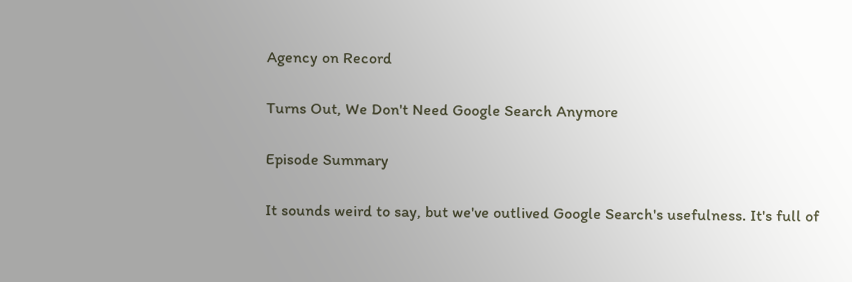Agency on Record

Turns Out, We Don't Need Google Search Anymore

Episode Summary

It sounds weird to say, but we've outlived Google Search's usefulness. It's full of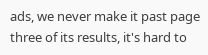ads, we never make it past page three of its results, it's hard to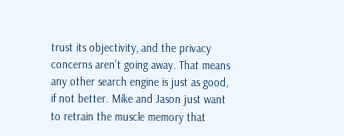trust its objectivity, and the privacy concerns aren't going away. That means any other search engine is just as good, if not better. Mike and Jason just want to retrain the muscle memory that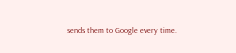sends them to Google every time.